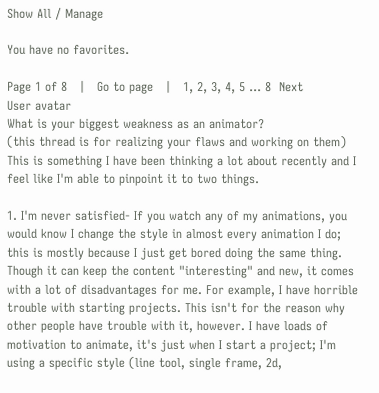Show All / Manage

You have no favorites.

Page 1 of 8   |   Go to page   |   1, 2, 3, 4, 5 ... 8  Next
User avatar
What is your biggest weakness as an animator?
(this thread is for realizing your flaws and working on them)
This is something I have been thinking a lot about recently and I feel like I'm able to pinpoint it to two things.

1. I'm never satisfied- If you watch any of my animations, you would know I change the style in almost every animation I do; this is mostly because I just get bored doing the same thing. Though it can keep the content "interesting" and new, it comes with a lot of disadvantages for me. For example, I have horrible trouble with starting projects. This isn't for the reason why other people have trouble with it, however. I have loads of motivation to animate, it's just when I start a project; I'm using a specific style (line tool, single frame, 2d,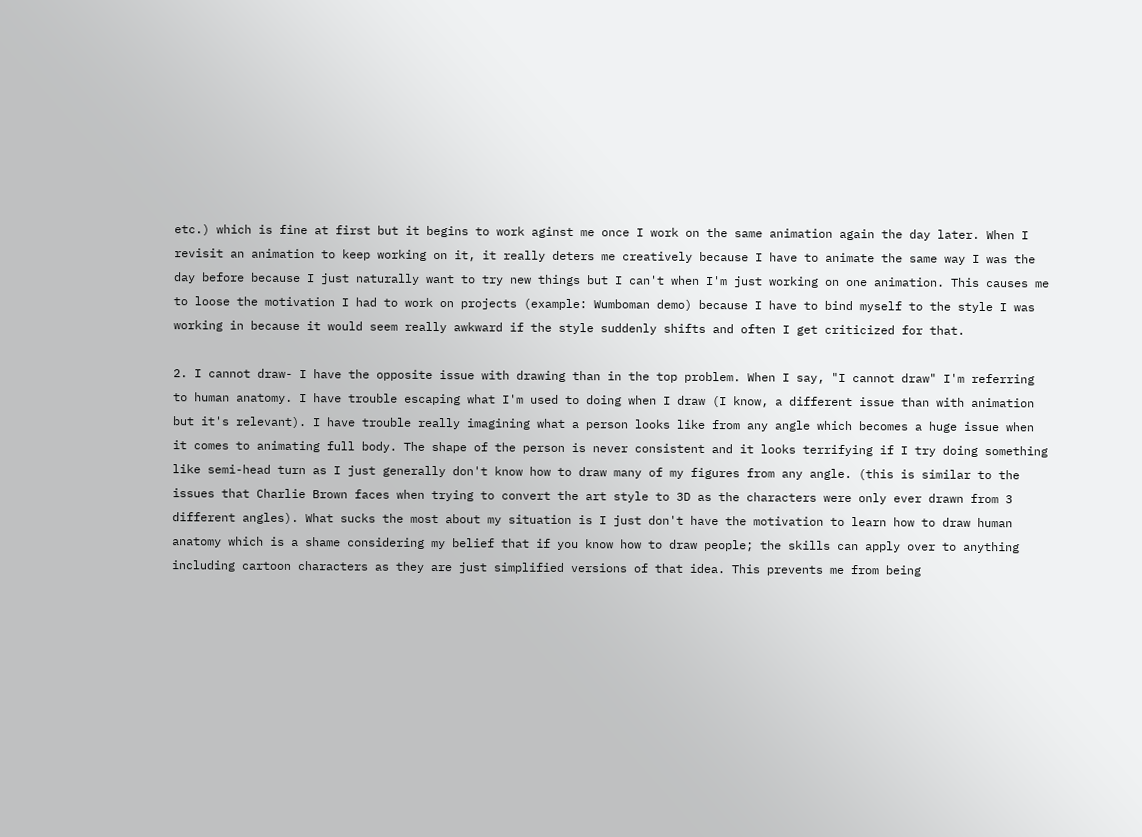etc.) which is fine at first but it begins to work aginst me once I work on the same animation again the day later. When I revisit an animation to keep working on it, it really deters me creatively because I have to animate the same way I was the day before because I just naturally want to try new things but I can't when I'm just working on one animation. This causes me to loose the motivation I had to work on projects (example: Wumboman demo) because I have to bind myself to the style I was working in because it would seem really awkward if the style suddenly shifts and often I get criticized for that.

2. I cannot draw- I have the opposite issue with drawing than in the top problem. When I say, "I cannot draw" I'm referring to human anatomy. I have trouble escaping what I'm used to doing when I draw (I know, a different issue than with animation but it's relevant). I have trouble really imagining what a person looks like from any angle which becomes a huge issue when it comes to animating full body. The shape of the person is never consistent and it looks terrifying if I try doing something like semi-head turn as I just generally don't know how to draw many of my figures from any angle. (this is similar to the issues that Charlie Brown faces when trying to convert the art style to 3D as the characters were only ever drawn from 3 different angles). What sucks the most about my situation is I just don't have the motivation to learn how to draw human anatomy which is a shame considering my belief that if you know how to draw people; the skills can apply over to anything including cartoon characters as they are just simplified versions of that idea. This prevents me from being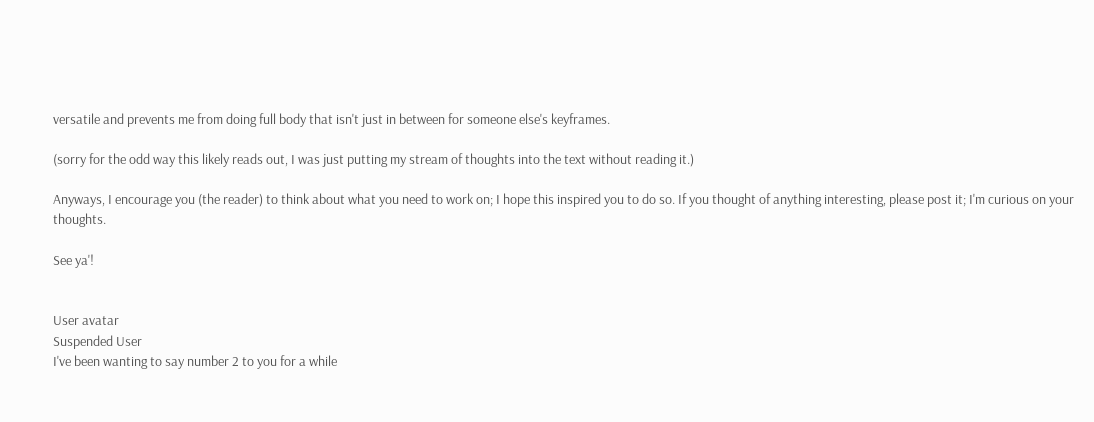versatile and prevents me from doing full body that isn't just in between for someone else's keyframes.

(sorry for the odd way this likely reads out, I was just putting my stream of thoughts into the text without reading it.)

Anyways, I encourage you (the reader) to think about what you need to work on; I hope this inspired you to do so. If you thought of anything interesting, please post it; I'm curious on your thoughts.

See ya'!


User avatar
Suspended User
I've been wanting to say number 2 to you for a while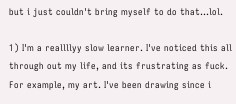but i just couldn't bring myself to do that...lol.

1) I'm a reallllyy slow learner. I've noticed this all through out my life, and its frustrating as fuck. For example, my art. I've been drawing since i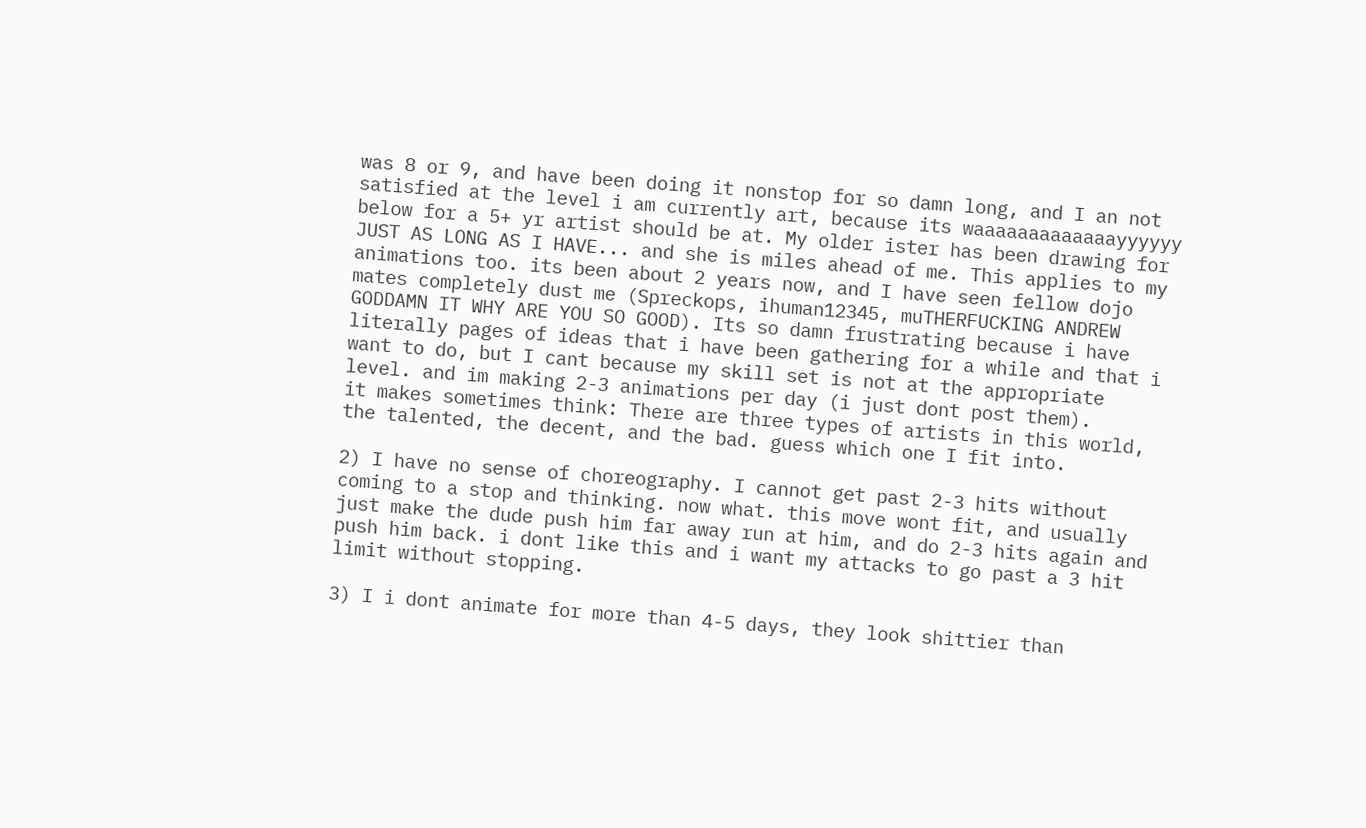was 8 or 9, and have been doing it nonstop for so damn long, and I an not satisfied at the level i am currently art, because its waaaaaaaaaaaaayyyyyy below for a 5+ yr artist should be at. My older ister has been drawing for JUST AS LONG AS I HAVE... and she is miles ahead of me. This applies to my animations too. its been about 2 years now, and I have seen fellow dojo mates completely dust me (Spreckops, ihuman12345, muTHERFUCKING ANDREW GODDAMN IT WHY ARE YOU SO GOOD). Its so damn frustrating because i have literally pages of ideas that i have been gathering for a while and that i want to do, but I cant because my skill set is not at the appropriate level. and im making 2-3 animations per day (i just dont post them).
it makes sometimes think: There are three types of artists in this world, the talented, the decent, and the bad. guess which one I fit into.

2) I have no sense of choreography. I cannot get past 2-3 hits without coming to a stop and thinking. now what. this move wont fit, and usually just make the dude push him far away run at him, and do 2-3 hits again and push him back. i dont like this and i want my attacks to go past a 3 hit limit without stopping.

3) I i dont animate for more than 4-5 days, they look shittier than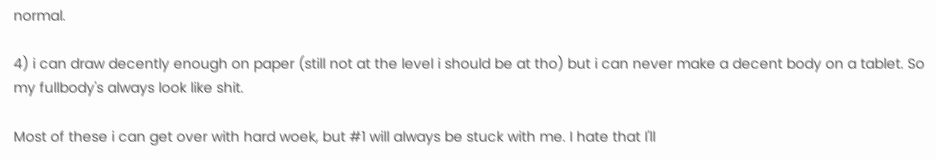normal.

4) i can draw decently enough on paper (still not at the level i should be at tho) but i can never make a decent body on a tablet. So my fullbody's always look like shit.

Most of these i can get over with hard woek, but #1 will always be stuck with me. I hate that I'll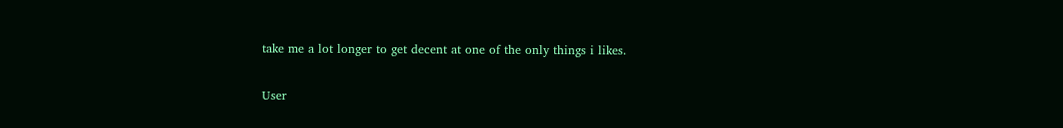take me a lot longer to get decent at one of the only things i likes.

User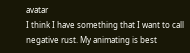avatar
I think I have something that I want to call negative rust. My animating is best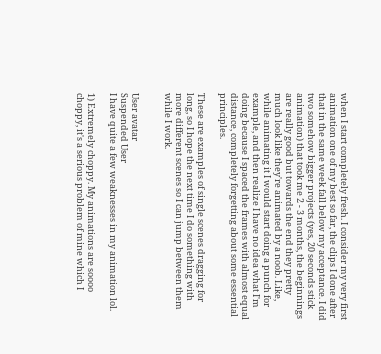when I start completely fresh. I consider my very first animation one of my best so far, the clips I done after that in the same week fall below my acceptance. I did two somehow bigger projects (yes, 20 seconds stick animation) that took me 2 - 3 months, the beginnings are really good but towards the end they pretty much look like they're animated by a noob. Like, while animating it I would start doing a punch for example, and then realize I have no idea what I'm doing because I spaced the frames with almost equal distance, completely forgetting about some essential principles.

These are examples of single scenes dragging for long, so I hope the next time I do something with more different scenes so I can jump between them while I work.


User avatar
Suspended User
I have quite a few weaknesses in my animation lol.

1) Extremely choppy. My animations are soooo choppy, it's a serious problem of mine which I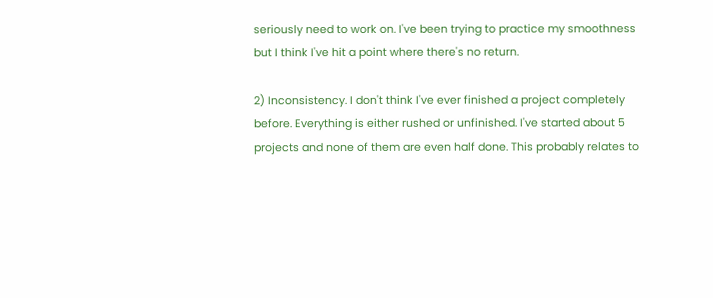seriously need to work on. I've been trying to practice my smoothness but I think I've hit a point where there's no return.

2) Inconsistency. I don't think I've ever finished a project completely before. Everything is either rushed or unfinished. I've started about 5 projects and none of them are even half done. This probably relates to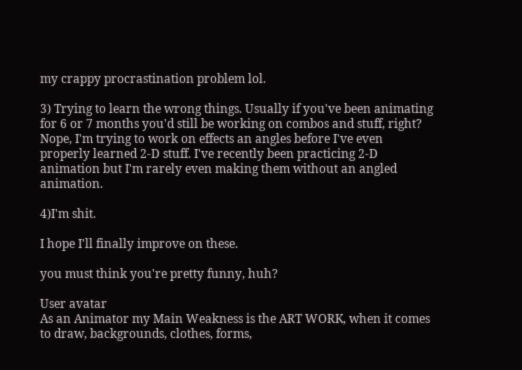my crappy procrastination problem lol.

3) Trying to learn the wrong things. Usually if you've been animating for 6 or 7 months you'd still be working on combos and stuff, right? Nope, I'm trying to work on effects an angles before I've even properly learned 2-D stuff. I've recently been practicing 2-D animation but I'm rarely even making them without an angled animation.

4)I'm shit.

I hope I'll finally improve on these.

you must think you're pretty funny, huh?

User avatar
As an Animator my Main Weakness is the ART WORK, when it comes to draw, backgrounds, clothes, forms,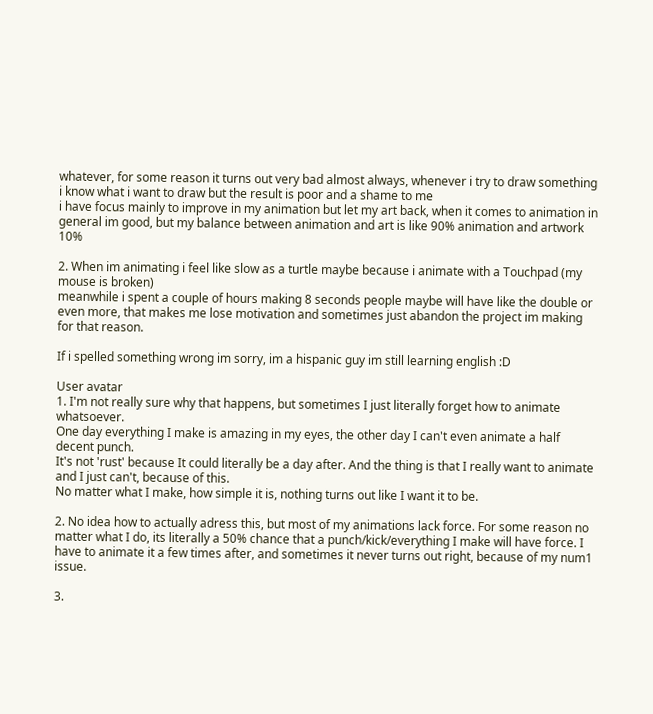whatever, for some reason it turns out very bad almost always, whenever i try to draw something i know what i want to draw but the result is poor and a shame to me
i have focus mainly to improve in my animation but let my art back, when it comes to animation in general im good, but my balance between animation and art is like 90% animation and artwork 10%

2. When im animating i feel like slow as a turtle maybe because i animate with a Touchpad (my mouse is broken)
meanwhile i spent a couple of hours making 8 seconds people maybe will have like the double or even more, that makes me lose motivation and sometimes just abandon the project im making for that reason.

If i spelled something wrong im sorry, im a hispanic guy im still learning english :D

User avatar
1. I'm not really sure why that happens, but sometimes I just literally forget how to animate whatsoever.
One day everything I make is amazing in my eyes, the other day I can't even animate a half decent punch.
It's not 'rust' because It could literally be a day after. And the thing is that I really want to animate and I just can't, because of this.
No matter what I make, how simple it is, nothing turns out like I want it to be.

2. No idea how to actually adress this, but most of my animations lack force. For some reason no matter what I do, its literally a 50% chance that a punch/kick/everything I make will have force. I have to animate it a few times after, and sometimes it never turns out right, because of my num1 issue.

3.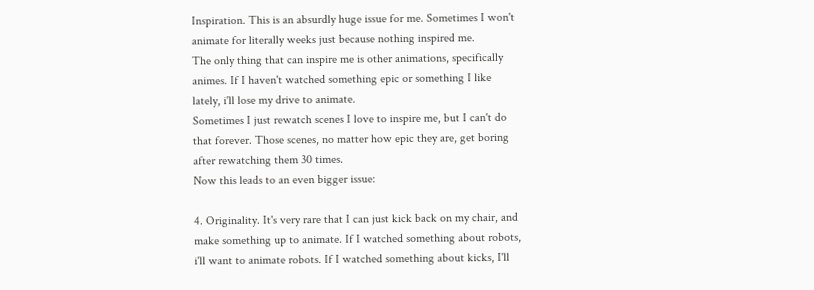Inspiration. This is an absurdly huge issue for me. Sometimes I won't animate for literally weeks just because nothing inspired me.
The only thing that can inspire me is other animations, specifically animes. If I haven't watched something epic or something I like lately, i'll lose my drive to animate.
Sometimes I just rewatch scenes I love to inspire me, but I can't do that forever. Those scenes, no matter how epic they are, get boring after rewatching them 30 times.
Now this leads to an even bigger issue:

4. Originality. It's very rare that I can just kick back on my chair, and make something up to animate. If I watched something about robots, i'll want to animate robots. If I watched something about kicks, I'll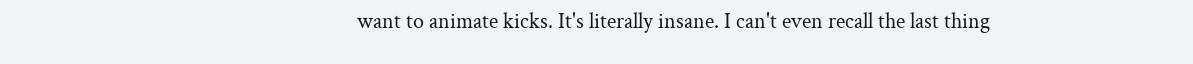want to animate kicks. It's literally insane. I can't even recall the last thing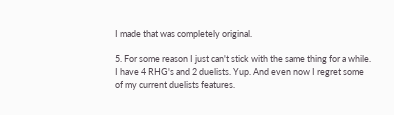I made that was completely original.

5. For some reason I just can't stick with the same thing for a while.
I have 4 RHG's and 2 duelists. Yup. And even now I regret some of my current duelists features.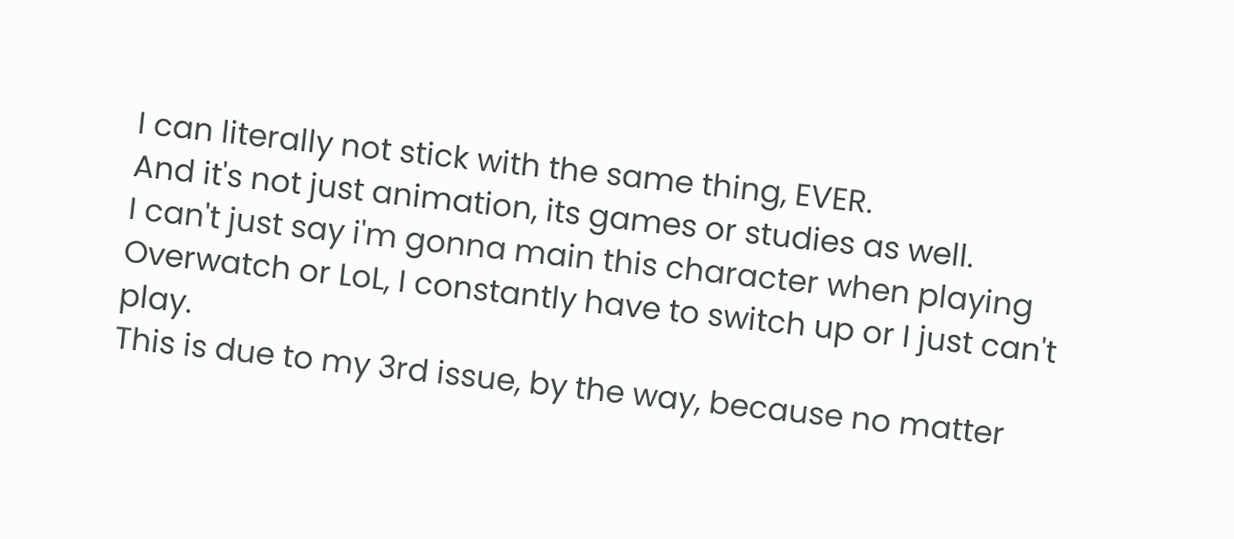I can literally not stick with the same thing, EVER.
And it's not just animation, its games or studies as well.
I can't just say i'm gonna main this character when playing Overwatch or LoL, I constantly have to switch up or I just can't play.
This is due to my 3rd issue, by the way, because no matter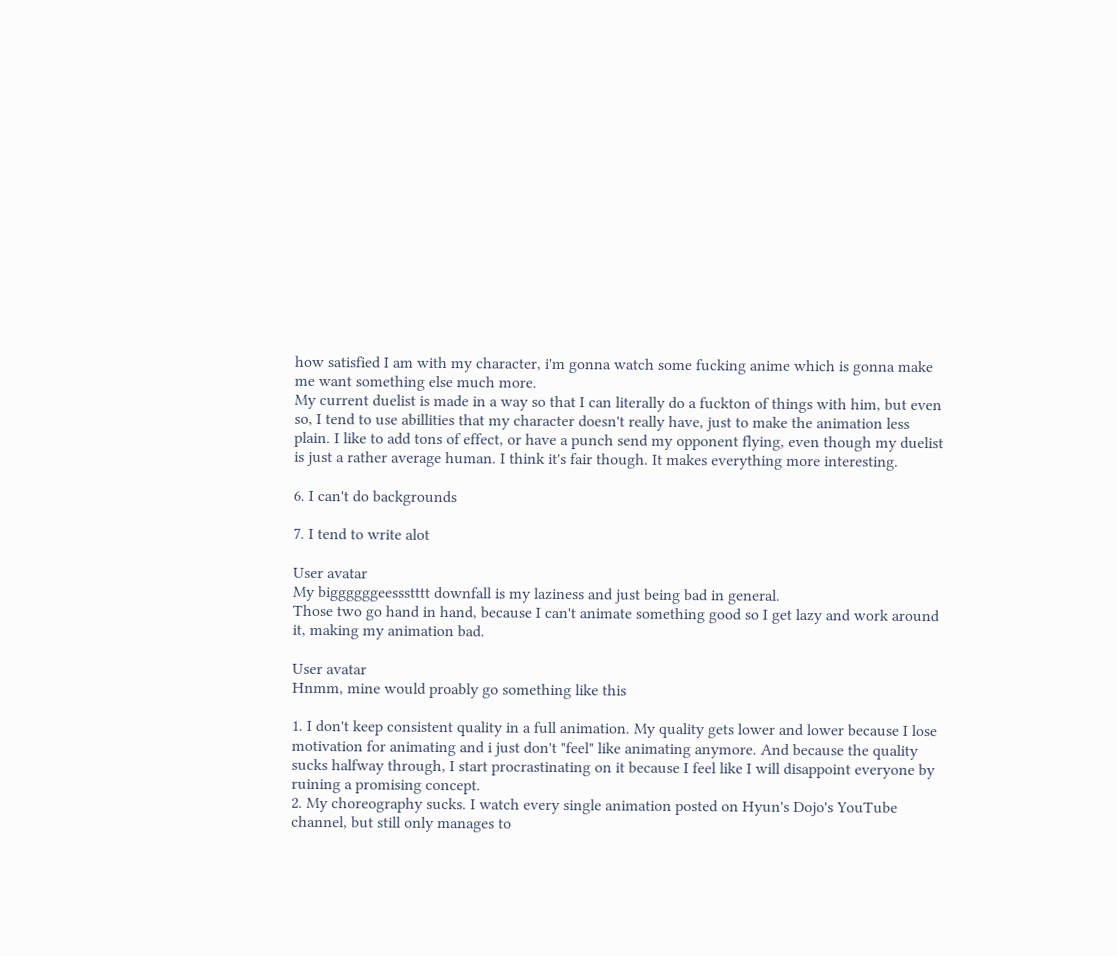how satisfied I am with my character, i'm gonna watch some fucking anime which is gonna make me want something else much more.
My current duelist is made in a way so that I can literally do a fuckton of things with him, but even so, I tend to use abillities that my character doesn't really have, just to make the animation less plain. I like to add tons of effect, or have a punch send my opponent flying, even though my duelist is just a rather average human. I think it's fair though. It makes everything more interesting.

6. I can't do backgrounds

7. I tend to write alot

User avatar
My biggggggeessstttt downfall is my laziness and just being bad in general.
Those two go hand in hand, because I can't animate something good so I get lazy and work around it, making my animation bad.

User avatar
Hnmm, mine would proably go something like this

1. I don't keep consistent quality in a full animation. My quality gets lower and lower because I lose motivation for animating and i just don't "feel" like animating anymore. And because the quality sucks halfway through, I start procrastinating on it because I feel like I will disappoint everyone by ruining a promising concept.
2. My choreography sucks. I watch every single animation posted on Hyun's Dojo's YouTube channel, but still only manages to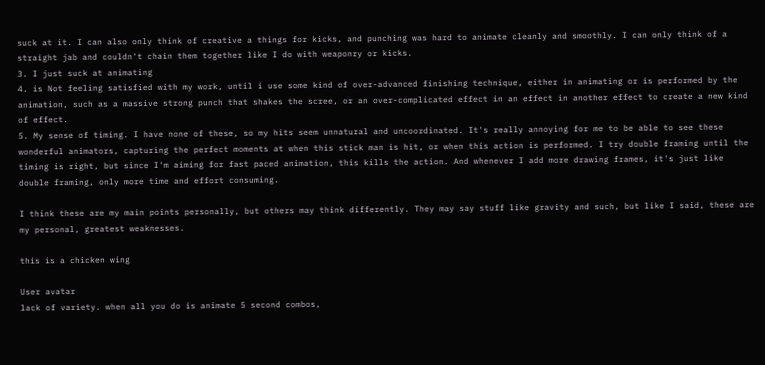suck at it. I can also only think of creative a things for kicks, and punching was hard to animate cleanly and smoothly. I can only think of a straight jab and couldn't chain them together like I do with weaponry or kicks.
3. I just suck at animating
4. is Not feeling satisfied with my work, until i use some kind of over-advanced finishing technique, either in animating or is performed by the animation, such as a massive strong punch that shakes the scree, or an over-complicated effect in an effect in another effect to create a new kind of effect.
5. My sense of timing. I have none of these, so my hits seem unnatural and uncoordinated. It's really annoying for me to be able to see these wonderful animators, capturing the perfect moments at when this stick man is hit, or when this action is performed. I try double framing until the timing is right, but since I'm aiming for fast paced animation, this kills the action. And whenever I add more drawing frames, it's just like double framing, only more time and effort consuming.

I think these are my main points personally, but others may think differently. They may say stuff like gravity and such, but like I said, these are my personal, greatest weaknesses.

this is a chicken wing

User avatar
lack of variety. when all you do is animate 5 second combos,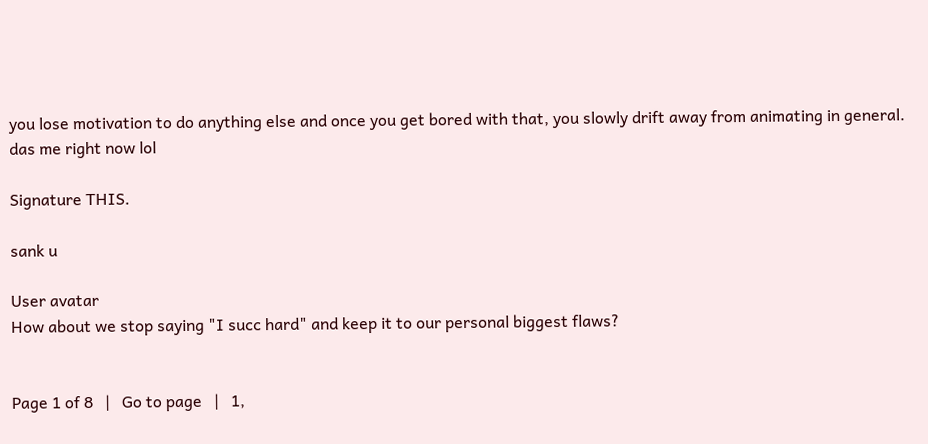you lose motivation to do anything else and once you get bored with that, you slowly drift away from animating in general. das me right now lol

Signature THIS.

sank u

User avatar
How about we stop saying "I succ hard" and keep it to our personal biggest flaws?


Page 1 of 8   |   Go to page   |   1,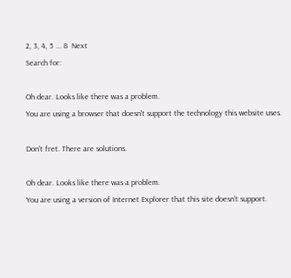2, 3, 4, 5 ... 8  Next
Search for:

Oh dear. Looks like there was a problem.
You are using a browser that doesn't support the technology this website uses.

Don't fret. There are solutions.

Oh dear. Looks like there was a problem.
You are using a version of Internet Explorer that this site doesn't support.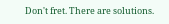Don't fret. There are solutions.